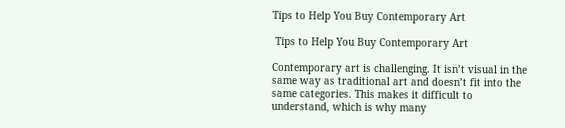Tips to Help You Buy Contemporary Art

 Tips to Help You Buy Contemporary Art

Contemporary art is challenging. It isn’t visual in the same way as traditional art and doesn’t fit into the same categories. This makes it difficult to understand, which is why many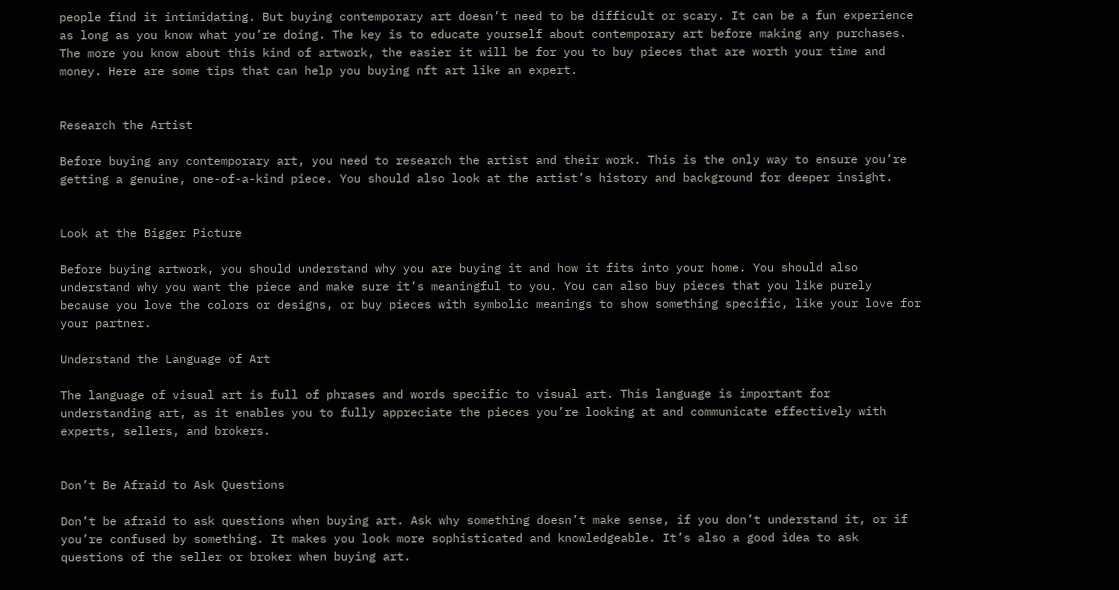people find it intimidating. But buying contemporary art doesn’t need to be difficult or scary. It can be a fun experience as long as you know what you’re doing. The key is to educate yourself about contemporary art before making any purchases. The more you know about this kind of artwork, the easier it will be for you to buy pieces that are worth your time and money. Here are some tips that can help you buying nft art like an expert.


Research the Artist

Before buying any contemporary art, you need to research the artist and their work. This is the only way to ensure you’re getting a genuine, one-of-a-kind piece. You should also look at the artist’s history and background for deeper insight.


Look at the Bigger Picture

Before buying artwork, you should understand why you are buying it and how it fits into your home. You should also understand why you want the piece and make sure it’s meaningful to you. You can also buy pieces that you like purely because you love the colors or designs, or buy pieces with symbolic meanings to show something specific, like your love for your partner.

Understand the Language of Art

The language of visual art is full of phrases and words specific to visual art. This language is important for understanding art, as it enables you to fully appreciate the pieces you’re looking at and communicate effectively with experts, sellers, and brokers.


Don’t Be Afraid to Ask Questions

Don’t be afraid to ask questions when buying art. Ask why something doesn’t make sense, if you don’t understand it, or if you’re confused by something. It makes you look more sophisticated and knowledgeable. It’s also a good idea to ask questions of the seller or broker when buying art.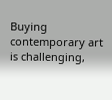Buying contemporary art is challenging,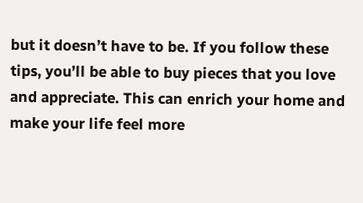but it doesn’t have to be. If you follow these tips, you’ll be able to buy pieces that you love and appreciate. This can enrich your home and make your life feel more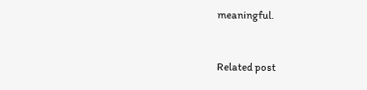meaningful.


Related post